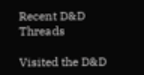Recent D&D Threads

Visited the D&D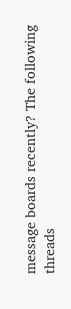message boards recently? The following threads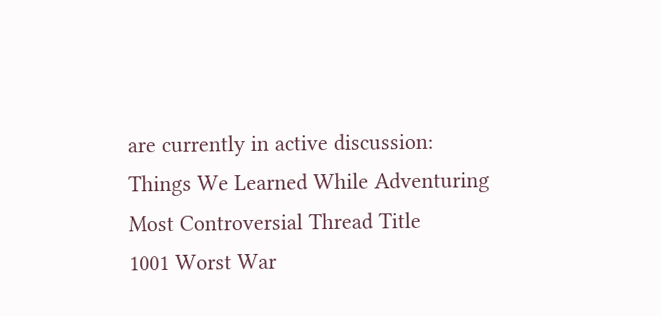are currently in active discussion:
Things We Learned While Adventuring
Most Controversial Thread Title
1001 Worst War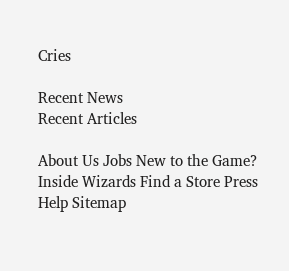Cries

Recent News
Recent Articles

About Us Jobs New to the Game? Inside Wizards Find a Store Press Help Sitemap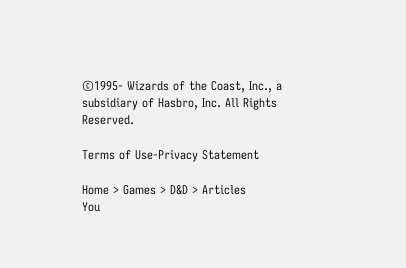©1995- Wizards of the Coast, Inc., a subsidiary of Hasbro, Inc. All Rights Reserved.

Terms of Use-Privacy Statement

Home > Games > D&D > Articles
You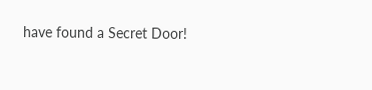have found a Secret Door!